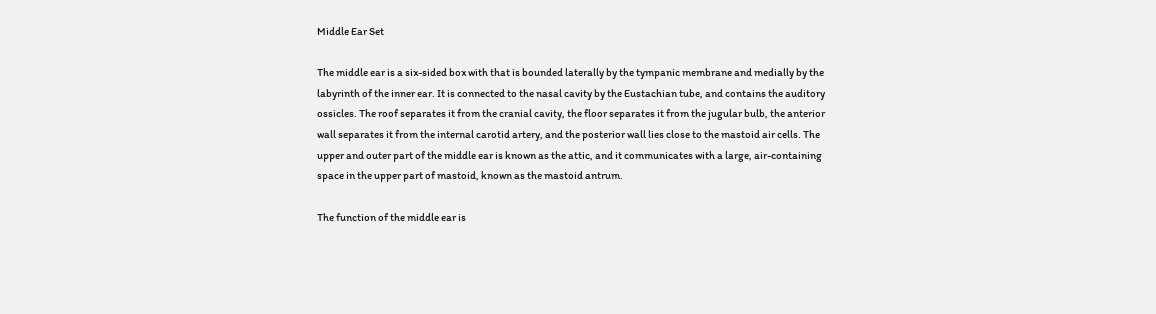Middle Ear Set

The middle ear is a six-sided box with that is bounded laterally by the tympanic membrane and medially by the labyrinth of the inner ear. It is connected to the nasal cavity by the Eustachian tube, and contains the auditory ossicles. The roof separates it from the cranial cavity, the floor separates it from the jugular bulb, the anterior wall separates it from the internal carotid artery, and the posterior wall lies close to the mastoid air cells. The upper and outer part of the middle ear is known as the attic, and it communicates with a large, air-containing space in the upper part of mastoid, known as the mastoid antrum.

The function of the middle ear is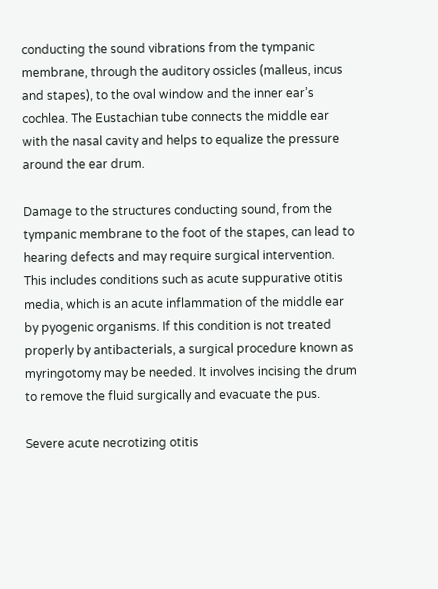conducting the sound vibrations from the tympanic membrane, through the auditory ossicles (malleus, incus and stapes), to the oval window and the inner ear’s cochlea. The Eustachian tube connects the middle ear with the nasal cavity and helps to equalize the pressure around the ear drum.

Damage to the structures conducting sound, from the tympanic membrane to the foot of the stapes, can lead to hearing defects and may require surgical intervention. This includes conditions such as acute suppurative otitis media, which is an acute inflammation of the middle ear by pyogenic organisms. If this condition is not treated properly by antibacterials, a surgical procedure known as myringotomy may be needed. It involves incising the drum to remove the fluid surgically and evacuate the pus.

Severe acute necrotizing otitis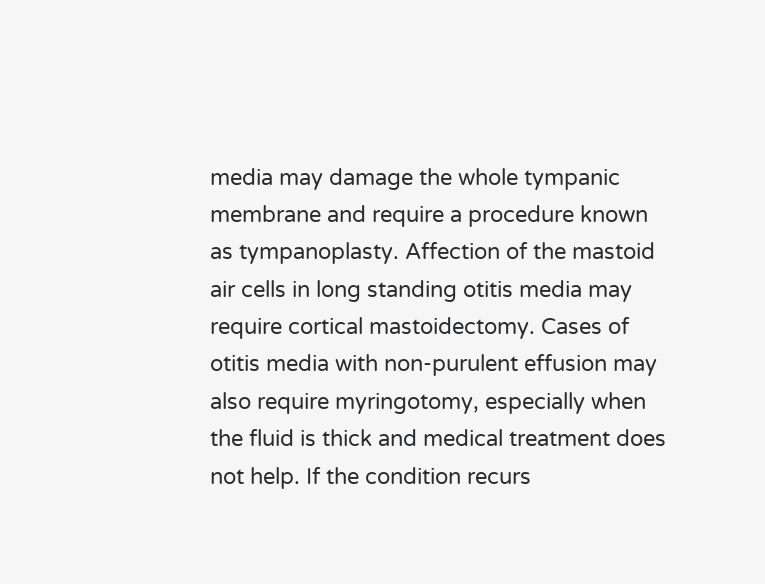media may damage the whole tympanic membrane and require a procedure known as tympanoplasty. Affection of the mastoid air cells in long standing otitis media may require cortical mastoidectomy. Cases of otitis media with non-purulent effusion may also require myringotomy, especially when the fluid is thick and medical treatment does not help. If the condition recurs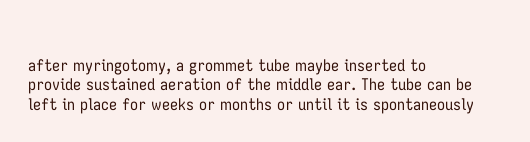after myringotomy, a grommet tube maybe inserted to provide sustained aeration of the middle ear. The tube can be left in place for weeks or months or until it is spontaneously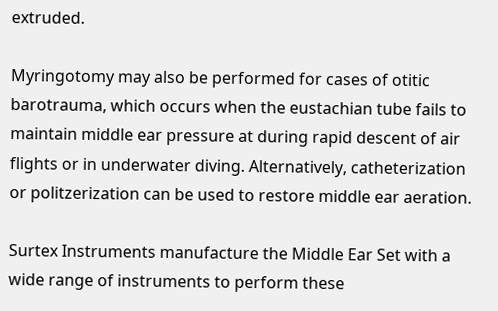extruded.

Myringotomy may also be performed for cases of otitic barotrauma, which occurs when the eustachian tube fails to maintain middle ear pressure at during rapid descent of air flights or in underwater diving. Alternatively, catheterization or politzerization can be used to restore middle ear aeration.

Surtex Instruments manufacture the Middle Ear Set with a wide range of instruments to perform these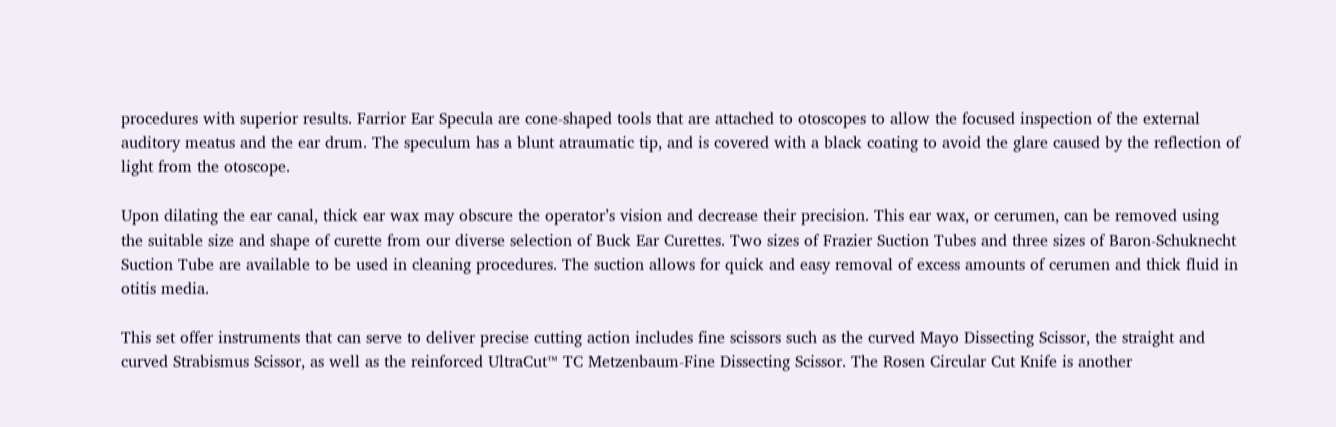procedures with superior results. Farrior Ear Specula are cone-shaped tools that are attached to otoscopes to allow the focused inspection of the external auditory meatus and the ear drum. The speculum has a blunt atraumatic tip, and is covered with a black coating to avoid the glare caused by the reflection of light from the otoscope.

Upon dilating the ear canal, thick ear wax may obscure the operator’s vision and decrease their precision. This ear wax, or cerumen, can be removed using the suitable size and shape of curette from our diverse selection of Buck Ear Curettes. Two sizes of Frazier Suction Tubes and three sizes of Baron-Schuknecht Suction Tube are available to be used in cleaning procedures. The suction allows for quick and easy removal of excess amounts of cerumen and thick fluid in otitis media.

This set offer instruments that can serve to deliver precise cutting action includes fine scissors such as the curved Mayo Dissecting Scissor, the straight and curved Strabismus Scissor, as well as the reinforced UltraCut™ TC Metzenbaum-Fine Dissecting Scissor. The Rosen Circular Cut Knife is another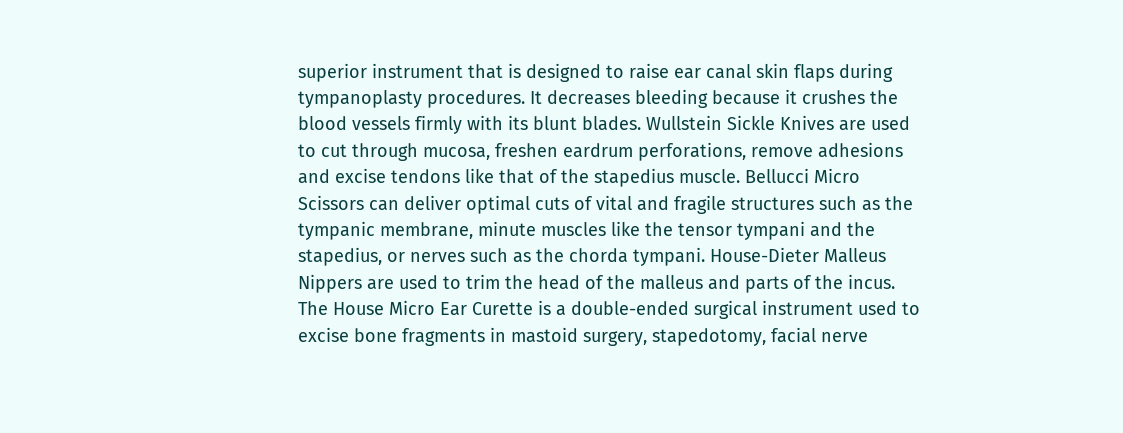superior instrument that is designed to raise ear canal skin flaps during tympanoplasty procedures. It decreases bleeding because it crushes the blood vessels firmly with its blunt blades. Wullstein Sickle Knives are used to cut through mucosa, freshen eardrum perforations, remove adhesions and excise tendons like that of the stapedius muscle. Bellucci Micro Scissors can deliver optimal cuts of vital and fragile structures such as the tympanic membrane, minute muscles like the tensor tympani and the stapedius, or nerves such as the chorda tympani. House-Dieter Malleus Nippers are used to trim the head of the malleus and parts of the incus. The House Micro Ear Curette is a double-ended surgical instrument used to excise bone fragments in mastoid surgery, stapedotomy, facial nerve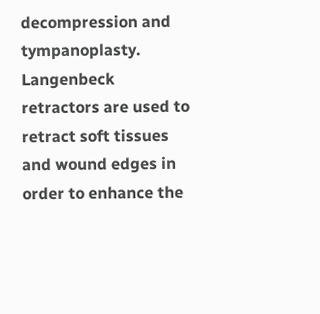decompression and tympanoplasty. Langenbeck retractors are used to retract soft tissues and wound edges in order to enhance the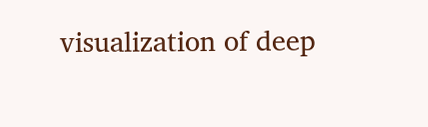visualization of deep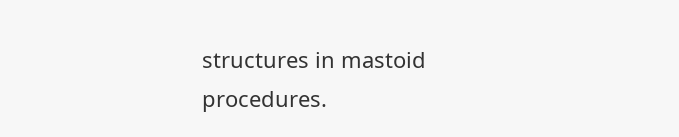structures in mastoid procedures.